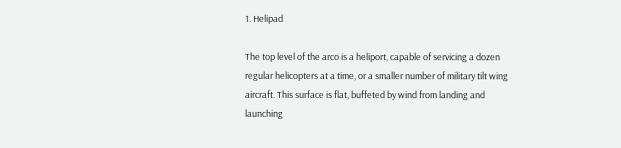1. Helipad

The top level of the arco is a heliport, capable of servicing a dozen regular helicopters at a time, or a smaller number of military tilt wing aircraft. This surface is flat, buffeted by wind from landing and launching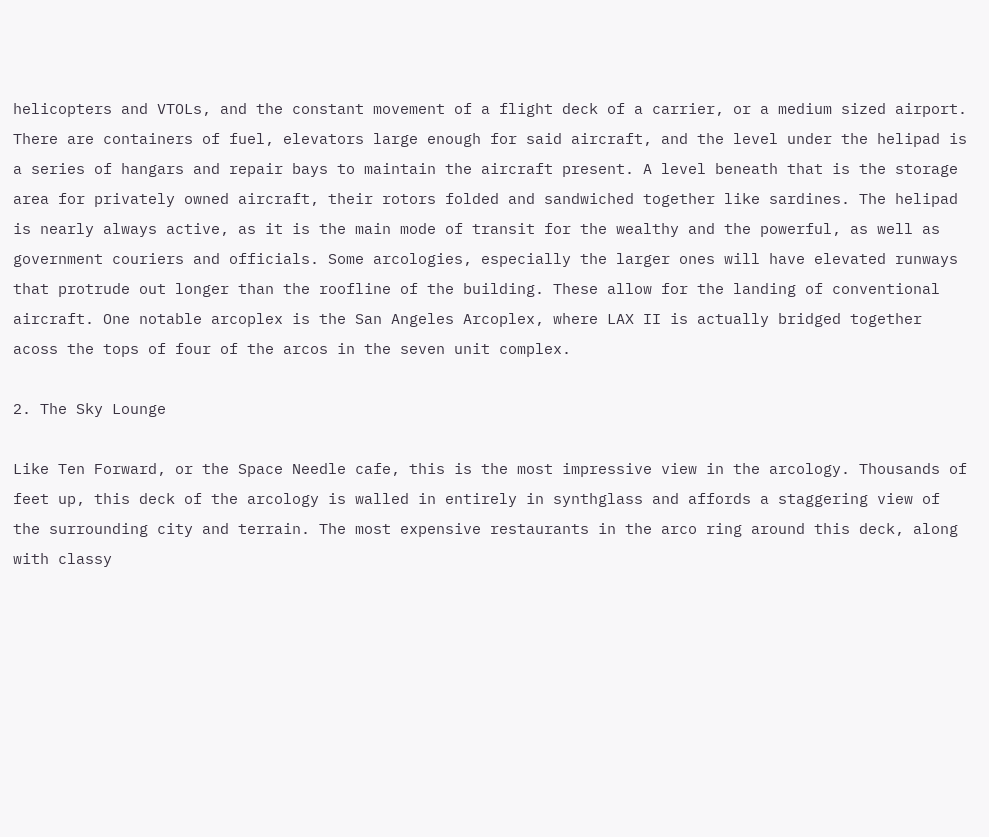helicopters and VTOLs, and the constant movement of a flight deck of a carrier, or a medium sized airport. There are containers of fuel, elevators large enough for said aircraft, and the level under the helipad is a series of hangars and repair bays to maintain the aircraft present. A level beneath that is the storage area for privately owned aircraft, their rotors folded and sandwiched together like sardines. The helipad is nearly always active, as it is the main mode of transit for the wealthy and the powerful, as well as government couriers and officials. Some arcologies, especially the larger ones will have elevated runways that protrude out longer than the roofline of the building. These allow for the landing of conventional aircraft. One notable arcoplex is the San Angeles Arcoplex, where LAX II is actually bridged together acoss the tops of four of the arcos in the seven unit complex.

2. The Sky Lounge

Like Ten Forward, or the Space Needle cafe, this is the most impressive view in the arcology. Thousands of feet up, this deck of the arcology is walled in entirely in synthglass and affords a staggering view of the surrounding city and terrain. The most expensive restaurants in the arco ring around this deck, along with classy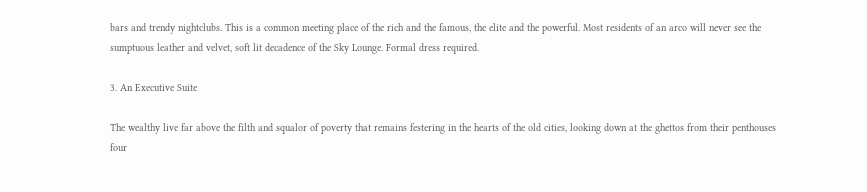bars and trendy nightclubs. This is a common meeting place of the rich and the famous, the elite and the powerful. Most residents of an arco will never see the sumptuous leather and velvet, soft lit decadence of the Sky Lounge. Formal dress required.

3. An Executive Suite

The wealthy live far above the filth and squalor of poverty that remains festering in the hearts of the old cities, looking down at the ghettos from their penthouses four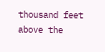thousand feet above the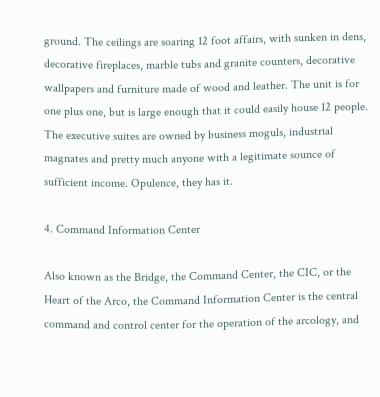ground. The ceilings are soaring 12 foot affairs, with sunken in dens, decorative fireplaces, marble tubs and granite counters, decorative wallpapers and furniture made of wood and leather. The unit is for one plus one, but is large enough that it could easily house 12 people. The executive suites are owned by business moguls, industrial magnates and pretty much anyone with a legitimate sounce of sufficient income. Opulence, they has it.

4. Command Information Center

Also known as the Bridge, the Command Center, the CIC, or the Heart of the Arco, the Command Information Center is the central command and control center for the operation of the arcology, and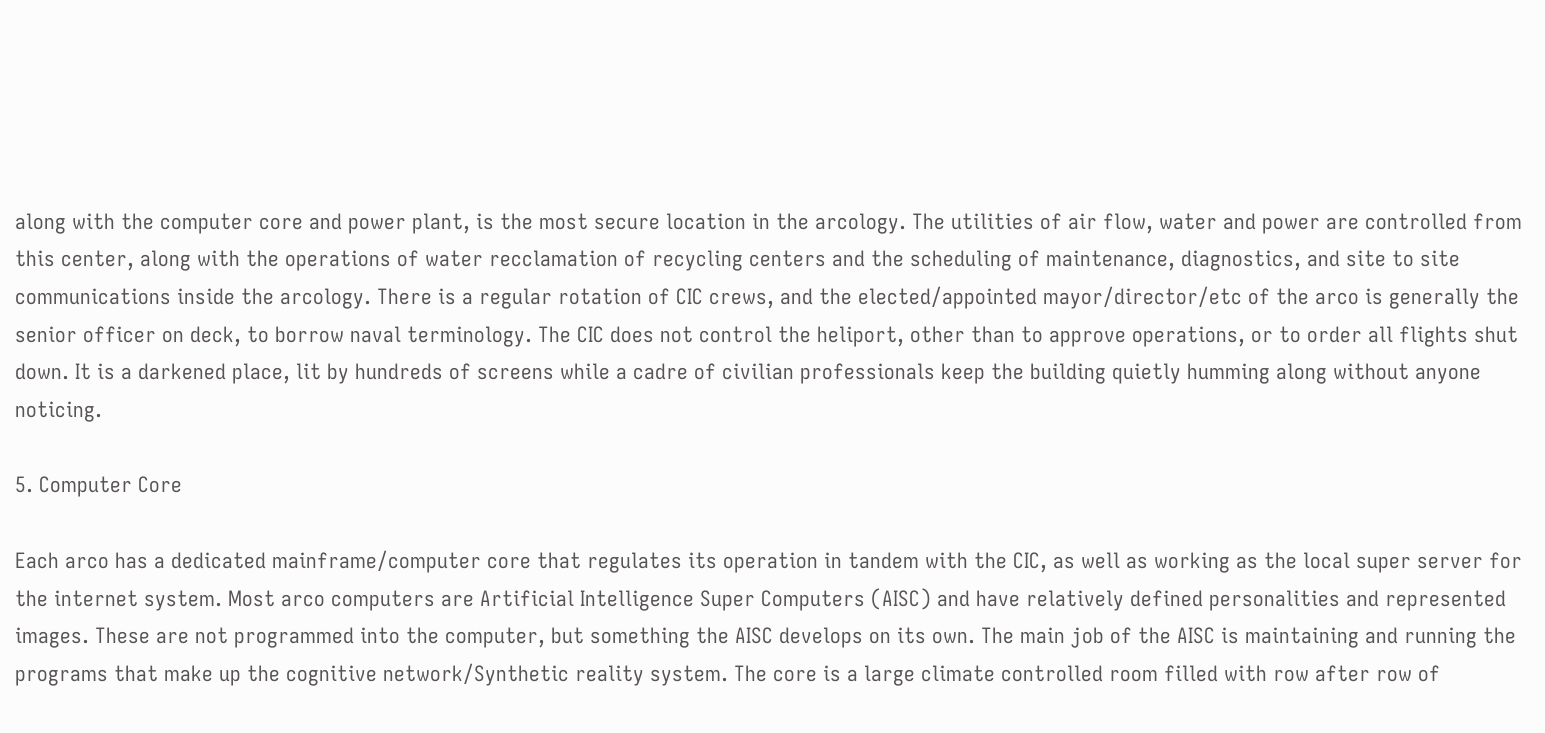along with the computer core and power plant, is the most secure location in the arcology. The utilities of air flow, water and power are controlled from this center, along with the operations of water recclamation of recycling centers and the scheduling of maintenance, diagnostics, and site to site communications inside the arcology. There is a regular rotation of CIC crews, and the elected/appointed mayor/director/etc of the arco is generally the senior officer on deck, to borrow naval terminology. The CIC does not control the heliport, other than to approve operations, or to order all flights shut down. It is a darkened place, lit by hundreds of screens while a cadre of civilian professionals keep the building quietly humming along without anyone noticing.

5. Computer Core

Each arco has a dedicated mainframe/computer core that regulates its operation in tandem with the CIC, as well as working as the local super server for the internet system. Most arco computers are Artificial Intelligence Super Computers (AISC) and have relatively defined personalities and represented images. These are not programmed into the computer, but something the AISC develops on its own. The main job of the AISC is maintaining and running the programs that make up the cognitive network/Synthetic reality system. The core is a large climate controlled room filled with row after row of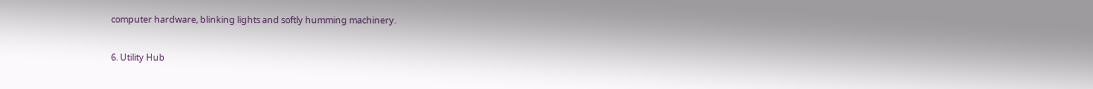computer hardware, blinking lights and softly humming machinery.

6. Utility Hub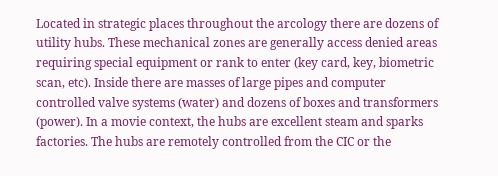Located in strategic places throughout the arcology there are dozens of utility hubs. These mechanical zones are generally access denied areas requiring special equipment or rank to enter (key card, key, biometric scan, etc). Inside there are masses of large pipes and computer controlled valve systems (water) and dozens of boxes and transformers (power). In a movie context, the hubs are excellent steam and sparks factories. The hubs are remotely controlled from the CIC or the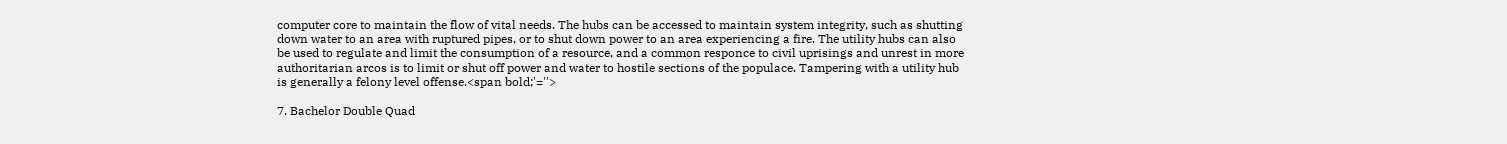computer core to maintain the flow of vital needs. The hubs can be accessed to maintain system integrity, such as shutting down water to an area with ruptured pipes, or to shut down power to an area experiencing a fire. The utility hubs can also be used to regulate and limit the consumption of a resource, and a common responce to civil uprisings and unrest in more authoritarian arcos is to limit or shut off power and water to hostile sections of the populace. Tampering with a utility hub is generally a felony level offense.<span bold;'=''>

7. Bachelor Double Quad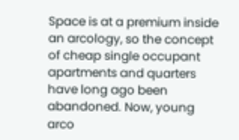Space is at a premium inside an arcology, so the concept of cheap single occupant apartments and quarters have long ago been abandoned. Now, young arco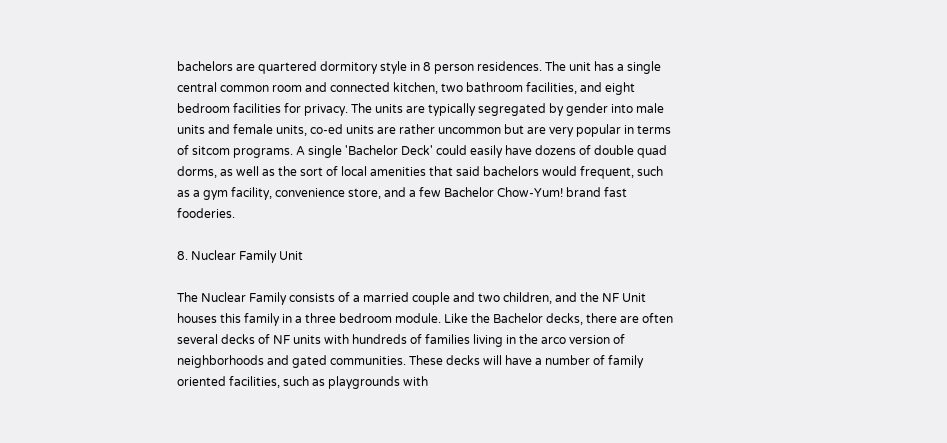bachelors are quartered dormitory style in 8 person residences. The unit has a single central common room and connected kitchen, two bathroom facilities, and eight bedroom facilities for privacy. The units are typically segregated by gender into male units and female units, co-ed units are rather uncommon but are very popular in terms of sitcom programs. A single 'Bachelor Deck' could easily have dozens of double quad dorms, as well as the sort of local amenities that said bachelors would frequent, such as a gym facility, convenience store, and a few Bachelor Chow-Yum! brand fast fooderies.

8. Nuclear Family Unit

The Nuclear Family consists of a married couple and two children, and the NF Unit houses this family in a three bedroom module. Like the Bachelor decks, there are often several decks of NF units with hundreds of families living in the arco version of neighborhoods and gated communities. These decks will have a number of family oriented facilities, such as playgrounds with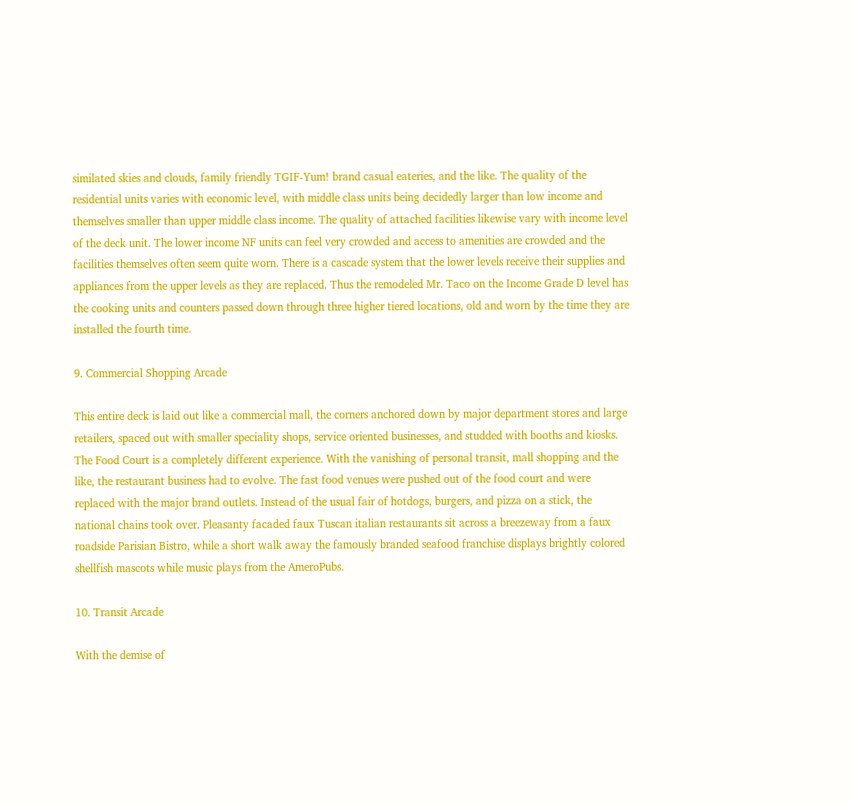similated skies and clouds, family friendly TGIF-Yum! brand casual eateries, and the like. The quality of the residential units varies with economic level, with middle class units being decidedly larger than low income and themselves smaller than upper middle class income. The quality of attached facilities likewise vary with income level of the deck unit. The lower income NF units can feel very crowded and access to amenities are crowded and the facilities themselves often seem quite worn. There is a cascade system that the lower levels receive their supplies and appliances from the upper levels as they are replaced. Thus the remodeled Mr. Taco on the Income Grade D level has the cooking units and counters passed down through three higher tiered locations, old and worn by the time they are installed the fourth time.

9. Commercial Shopping Arcade

This entire deck is laid out like a commercial mall, the corners anchored down by major department stores and large retailers, spaced out with smaller speciality shops, service oriented businesses, and studded with booths and kiosks. The Food Court is a completely different experience. With the vanishing of personal transit, mall shopping and the like, the restaurant business had to evolve. The fast food venues were pushed out of the food court and were replaced with the major brand outlets. Instead of the usual fair of hotdogs, burgers, and pizza on a stick, the national chains took over. Pleasanty facaded faux Tuscan italian restaurants sit across a breezeway from a faux roadside Parisian Bistro, while a short walk away the famously branded seafood franchise displays brightly colored shellfish mascots while music plays from the AmeroPubs.

10. Transit Arcade

With the demise of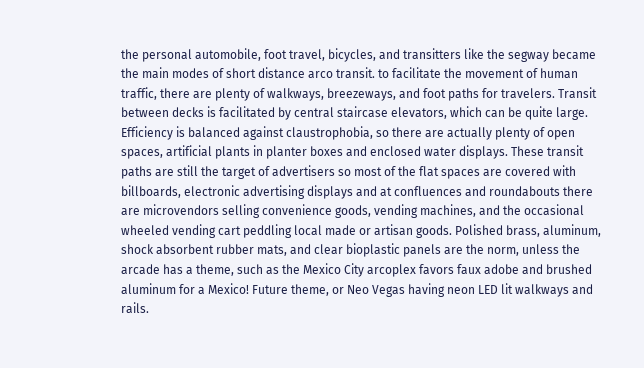the personal automobile, foot travel, bicycles, and transitters like the segway became the main modes of short distance arco transit. to facilitate the movement of human traffic, there are plenty of walkways, breezeways, and foot paths for travelers. Transit between decks is facilitated by central staircase elevators, which can be quite large. Efficiency is balanced against claustrophobia, so there are actually plenty of open spaces, artificial plants in planter boxes and enclosed water displays. These transit paths are still the target of advertisers so most of the flat spaces are covered with billboards, electronic advertising displays and at confluences and roundabouts there are microvendors selling convenience goods, vending machines, and the occasional wheeled vending cart peddling local made or artisan goods. Polished brass, aluminum, shock absorbent rubber mats, and clear bioplastic panels are the norm, unless the arcade has a theme, such as the Mexico City arcoplex favors faux adobe and brushed aluminum for a Mexico! Future theme, or Neo Vegas having neon LED lit walkways and rails.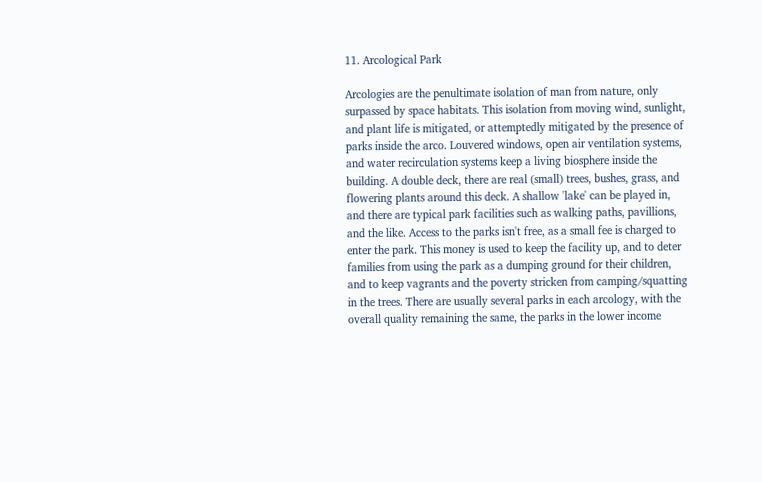11. Arcological Park

Arcologies are the penultimate isolation of man from nature, only surpassed by space habitats. This isolation from moving wind, sunlight, and plant life is mitigated, or attemptedly mitigated by the presence of parks inside the arco. Louvered windows, open air ventilation systems, and water recirculation systems keep a living biosphere inside the building. A double deck, there are real (small) trees, bushes, grass, and flowering plants around this deck. A shallow 'lake' can be played in, and there are typical park facilities such as walking paths, pavillions, and the like. Access to the parks isn't free, as a small fee is charged to enter the park. This money is used to keep the facility up, and to deter families from using the park as a dumping ground for their children, and to keep vagrants and the poverty stricken from camping/squatting in the trees. There are usually several parks in each arcology, with the overall quality remaining the same, the parks in the lower income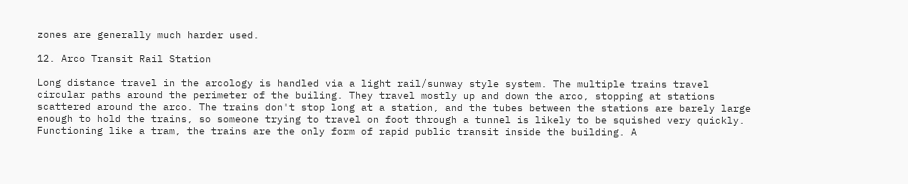zones are generally much harder used.

12. Arco Transit Rail Station

Long distance travel in the arcology is handled via a light rail/sunway style system. The multiple trains travel circular paths around the perimeter of the builing. They travel mostly up and down the arco, stopping at stations scattered around the arco. The trains don't stop long at a station, and the tubes between the stations are barely large enough to hold the trains, so someone trying to travel on foot through a tunnel is likely to be squished very quickly. Functioning like a tram, the trains are the only form of rapid public transit inside the building. A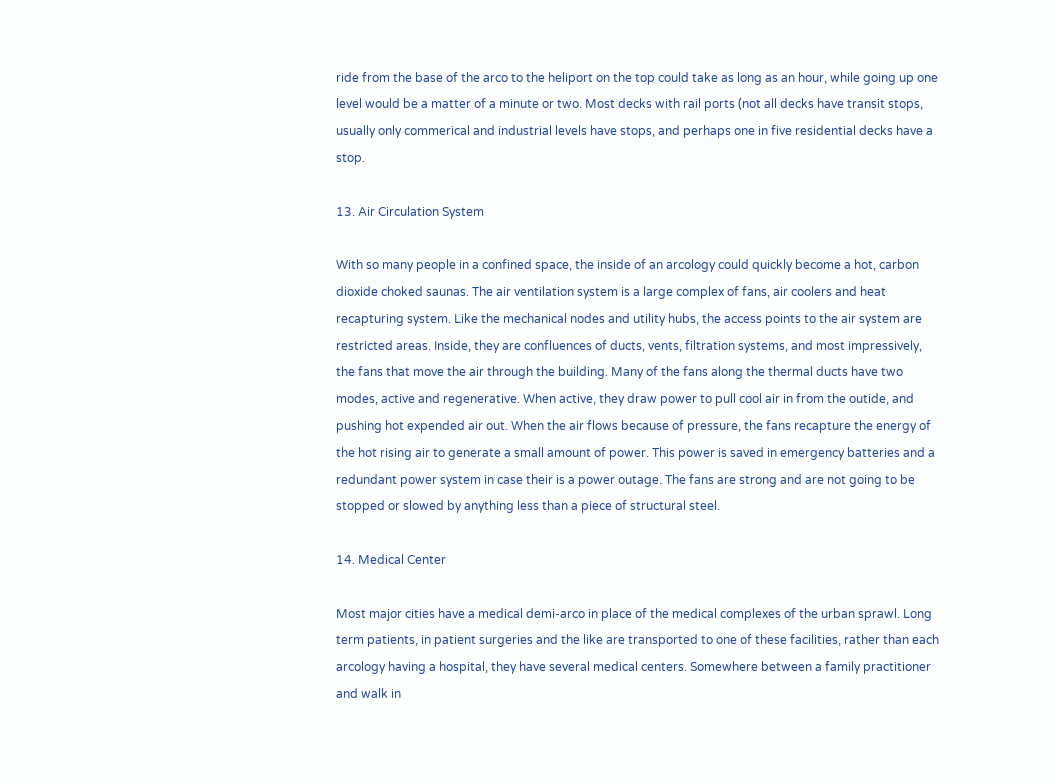ride from the base of the arco to the heliport on the top could take as long as an hour, while going up one level would be a matter of a minute or two. Most decks with rail ports (not all decks have transit stops, usually only commerical and industrial levels have stops, and perhaps one in five residential decks have a stop.

13. Air Circulation System

With so many people in a confined space, the inside of an arcology could quickly become a hot, carbon dioxide choked saunas. The air ventilation system is a large complex of fans, air coolers and heat recapturing system. Like the mechanical nodes and utility hubs, the access points to the air system are restricted areas. Inside, they are confluences of ducts, vents, filtration systems, and most impressively, the fans that move the air through the building. Many of the fans along the thermal ducts have two modes, active and regenerative. When active, they draw power to pull cool air in from the outide, and pushing hot expended air out. When the air flows because of pressure, the fans recapture the energy of the hot rising air to generate a small amount of power. This power is saved in emergency batteries and a redundant power system in case their is a power outage. The fans are strong and are not going to be stopped or slowed by anything less than a piece of structural steel.

14. Medical Center

Most major cities have a medical demi-arco in place of the medical complexes of the urban sprawl. Long term patients, in patient surgeries and the like are transported to one of these facilities, rather than each arcology having a hospital, they have several medical centers. Somewhere between a family practitioner and walk in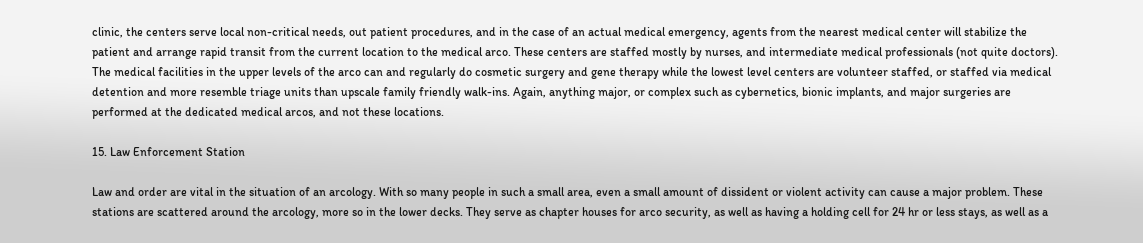clinic, the centers serve local non-critical needs, out patient procedures, and in the case of an actual medical emergency, agents from the nearest medical center will stabilize the patient and arrange rapid transit from the current location to the medical arco. These centers are staffed mostly by nurses, and intermediate medical professionals (not quite doctors). The medical facilities in the upper levels of the arco can and regularly do cosmetic surgery and gene therapy while the lowest level centers are volunteer staffed, or staffed via medical detention and more resemble triage units than upscale family friendly walk-ins. Again, anything major, or complex such as cybernetics, bionic implants, and major surgeries are performed at the dedicated medical arcos, and not these locations.

15. Law Enforcement Station

Law and order are vital in the situation of an arcology. With so many people in such a small area, even a small amount of dissident or violent activity can cause a major problem. These stations are scattered around the arcology, more so in the lower decks. They serve as chapter houses for arco security, as well as having a holding cell for 24 hr or less stays, as well as a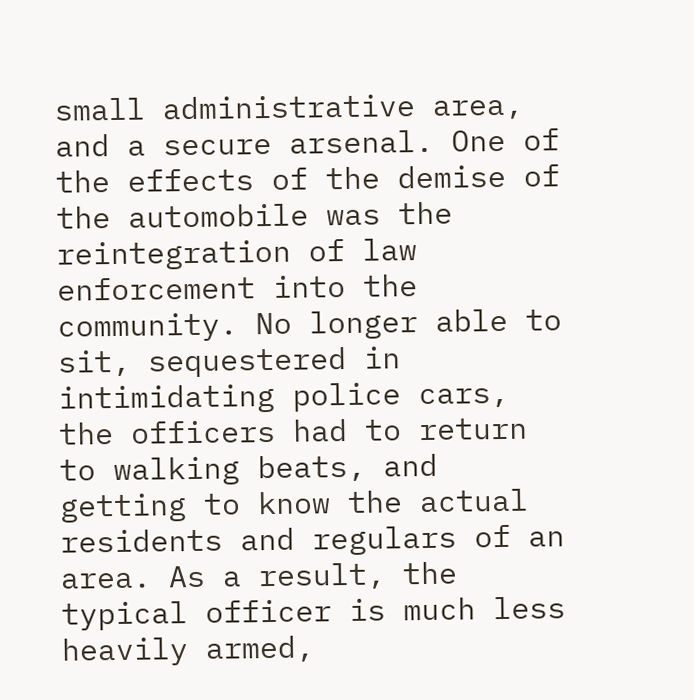small administrative area, and a secure arsenal. One of the effects of the demise of the automobile was the reintegration of law enforcement into the community. No longer able to sit, sequestered in intimidating police cars, the officers had to return to walking beats, and getting to know the actual residents and regulars of an area. As a result, the typical officer is much less heavily armed,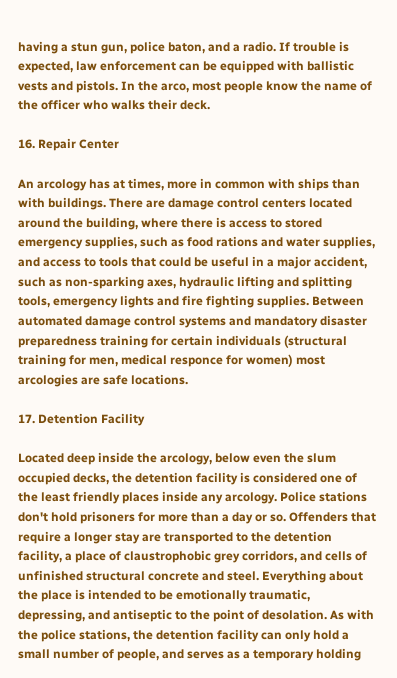having a stun gun, police baton, and a radio. If trouble is expected, law enforcement can be equipped with ballistic vests and pistols. In the arco, most people know the name of the officer who walks their deck.

16. Repair Center

An arcology has at times, more in common with ships than with buildings. There are damage control centers located around the building, where there is access to stored emergency supplies, such as food rations and water supplies, and access to tools that could be useful in a major accident, such as non-sparking axes, hydraulic lifting and splitting tools, emergency lights and fire fighting supplies. Between automated damage control systems and mandatory disaster preparedness training for certain individuals (structural training for men, medical responce for women) most arcologies are safe locations.

17. Detention Facility

Located deep inside the arcology, below even the slum occupied decks, the detention facility is considered one of the least friendly places inside any arcology. Police stations don't hold prisoners for more than a day or so. Offenders that require a longer stay are transported to the detention facility, a place of claustrophobic grey corridors, and cells of unfinished structural concrete and steel. Everything about the place is intended to be emotionally traumatic, depressing, and antiseptic to the point of desolation. As with the police stations, the detention facility can only hold a small number of people, and serves as a temporary holding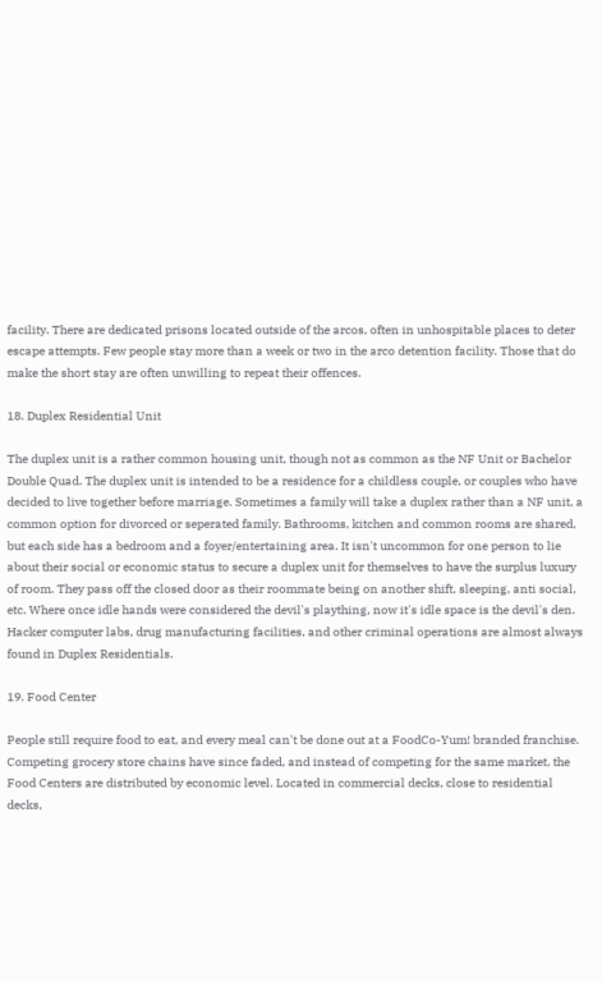facility. There are dedicated prisons located outside of the arcos, often in unhospitable places to deter escape attempts. Few people stay more than a week or two in the arco detention facility. Those that do make the short stay are often unwilling to repeat their offences.

18. Duplex Residential Unit

The duplex unit is a rather common housing unit, though not as common as the NF Unit or Bachelor Double Quad. The duplex unit is intended to be a residence for a childless couple, or couples who have decided to live together before marriage. Sometimes a family will take a duplex rather than a NF unit, a common option for divorced or seperated family. Bathrooms, kitchen and common rooms are shared, but each side has a bedroom and a foyer/entertaining area. It isn't uncommon for one person to lie about their social or economic status to secure a duplex unit for themselves to have the surplus luxury of room. They pass off the closed door as their roommate being on another shift, sleeping, anti social, etc. Where once idle hands were considered the devil's plaything, now it's idle space is the devil's den. Hacker computer labs, drug manufacturing facilities, and other criminal operations are almost always found in Duplex Residentials.

19. Food Center

People still require food to eat, and every meal can't be done out at a FoodCo-Yum! branded franchise. Competing grocery store chains have since faded, and instead of competing for the same market, the Food Centers are distributed by economic level. Located in commercial decks, close to residential decks,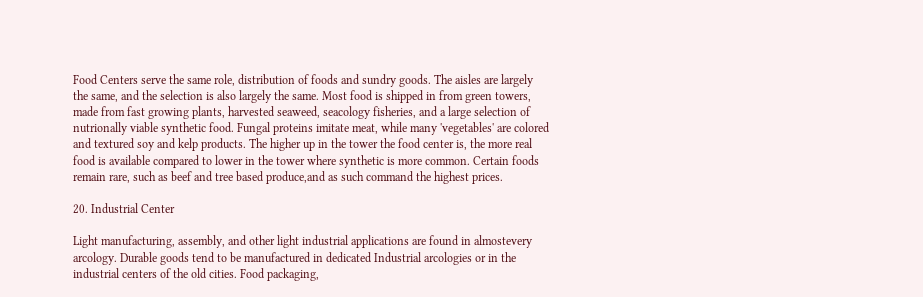Food Centers serve the same role, distribution of foods and sundry goods. The aisles are largely the same, and the selection is also largely the same. Most food is shipped in from green towers, made from fast growing plants, harvested seaweed, seacology fisheries, and a large selection of nutrionally viable synthetic food. Fungal proteins imitate meat, while many 'vegetables' are colored and textured soy and kelp products. The higher up in the tower the food center is, the more real food is available compared to lower in the tower where synthetic is more common. Certain foods remain rare, such as beef and tree based produce,and as such command the highest prices.

20. Industrial Center

Light manufacturing, assembly, and other light industrial applications are found in almostevery arcology. Durable goods tend to be manufactured in dedicated Industrial arcologies or in the industrial centers of the old cities. Food packaging,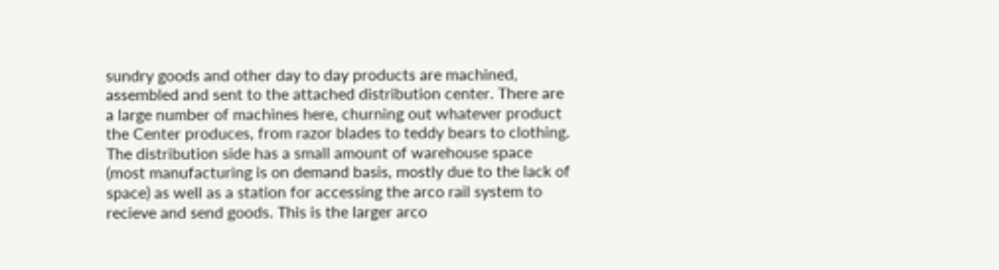sundry goods and other day to day products are machined, assembled and sent to the attached distribution center. There are a large number of machines here, churning out whatever product the Center produces, from razor blades to teddy bears to clothing. The distribution side has a small amount of warehouse space (most manufacturing is on demand basis, mostly due to the lack of space) as well as a station for accessing the arco rail system to recieve and send goods. This is the larger arco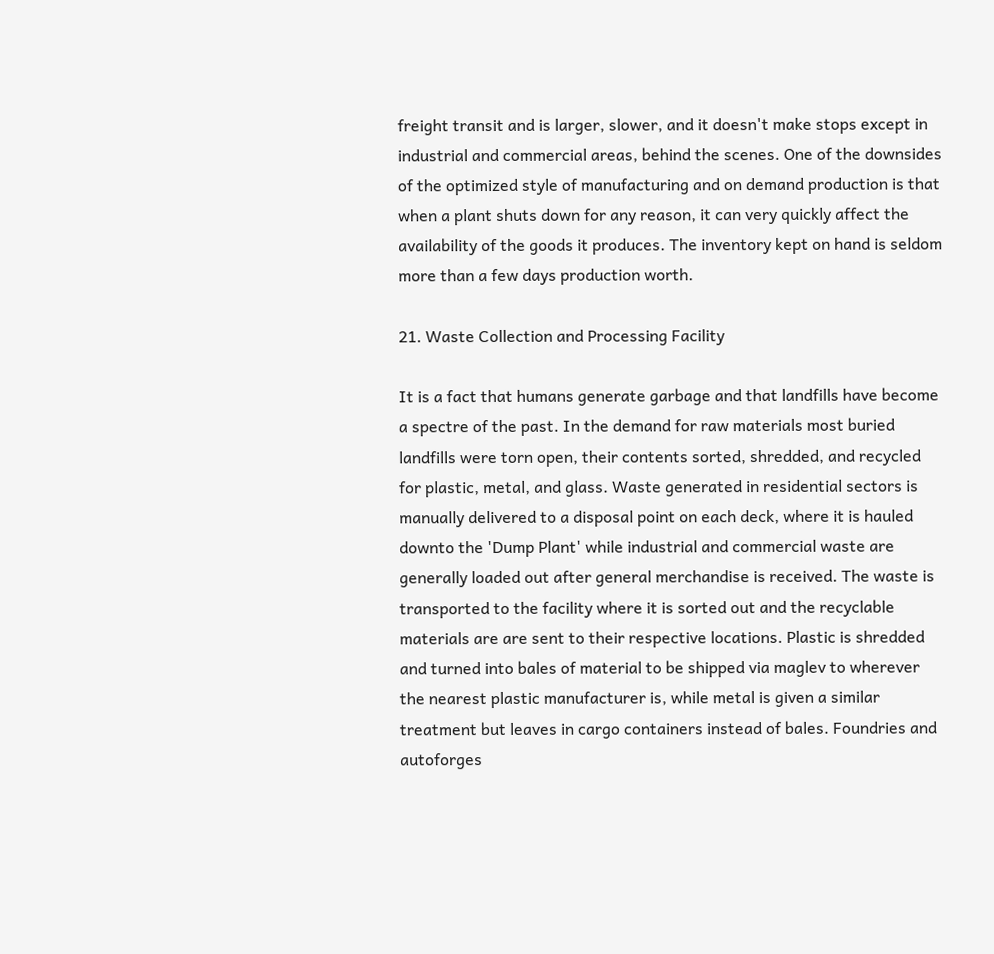freight transit and is larger, slower, and it doesn't make stops except in industrial and commercial areas, behind the scenes. One of the downsides of the optimized style of manufacturing and on demand production is that when a plant shuts down for any reason, it can very quickly affect the availability of the goods it produces. The inventory kept on hand is seldom more than a few days production worth.

21. Waste Collection and Processing Facility

It is a fact that humans generate garbage and that landfills have become a spectre of the past. In the demand for raw materials most buried landfills were torn open, their contents sorted, shredded, and recycled for plastic, metal, and glass. Waste generated in residential sectors is manually delivered to a disposal point on each deck, where it is hauled downto the 'Dump Plant' while industrial and commercial waste are generally loaded out after general merchandise is received. The waste is transported to the facility where it is sorted out and the recyclable materials are are sent to their respective locations. Plastic is shredded and turned into bales of material to be shipped via maglev to wherever the nearest plastic manufacturer is, while metal is given a similar treatment but leaves in cargo containers instead of bales. Foundries and autoforges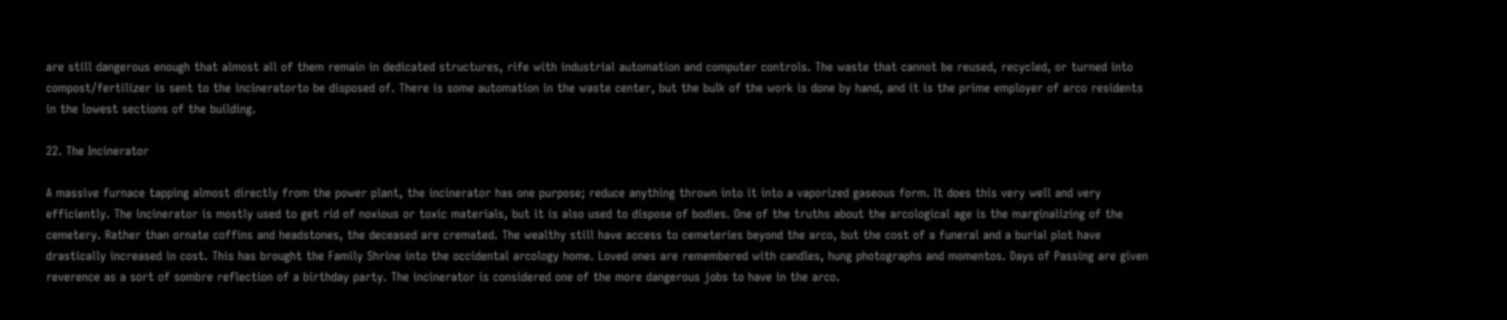are still dangerous enough that almost all of them remain in dedicated structures, rife with industrial automation and computer controls. The waste that cannot be reused, recycled, or turned into compost/fertilizer is sent to the incineratorto be disposed of. There is some automation in the waste center, but the bulk of the work is done by hand, and it is the prime employer of arco residents in the lowest sections of the building.

22. The Incinerator

A massive furnace tapping almost directly from the power plant, the incinerator has one purpose; reduce anything thrown into it into a vaporized gaseous form. It does this very well and very efficiently. The incinerator is mostly used to get rid of noxious or toxic materials, but it is also used to dispose of bodies. One of the truths about the arcological age is the marginalizing of the cemetery. Rather than ornate coffins and headstones, the deceased are cremated. The wealthy still have access to cemeteries beyond the arco, but the cost of a funeral and a burial plot have drastically increased in cost. This has brought the Family Shrine into the occidental arcology home. Loved ones are remembered with candles, hung photographs and momentos. Days of Passing are given reverence as a sort of sombre reflection of a birthday party. The incinerator is considered one of the more dangerous jobs to have in the arco.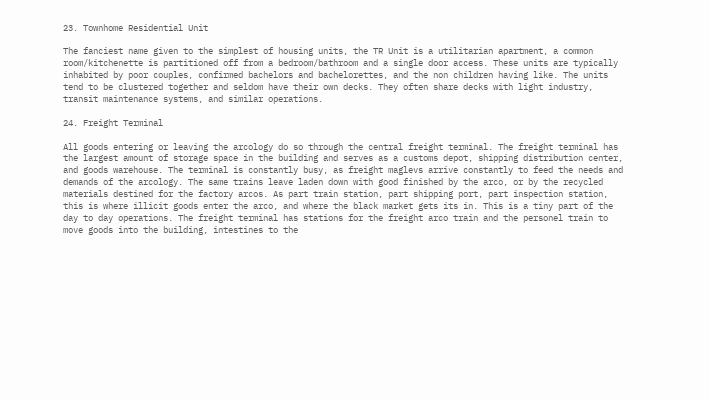23. Townhome Residential Unit

The fanciest name given to the simplest of housing units, the TR Unit is a utilitarian apartment, a common room/kitchenette is partitioned off from a bedroom/bathroom and a single door access. These units are typically inhabited by poor couples, confirmed bachelors and bachelorettes, and the non children having like. The units tend to be clustered together and seldom have their own decks. They often share decks with light industry, transit maintenance systems, and similar operations.

24. Freight Terminal

All goods entering or leaving the arcology do so through the central freight terminal. The freight terminal has the largest amount of storage space in the building and serves as a customs depot, shipping distribution center, and goods warehouse. The terminal is constantly busy, as freight maglevs arrive constantly to feed the needs and demands of the arcology. The same trains leave laden down with good finished by the arco, or by the recycled materials destined for the factory arcos. As part train station, part shipping port, part inspection station, this is where illicit goods enter the arco, and where the black market gets its in. This is a tiny part of the day to day operations. The freight terminal has stations for the freight arco train and the personel train to move goods into the building, intestines to the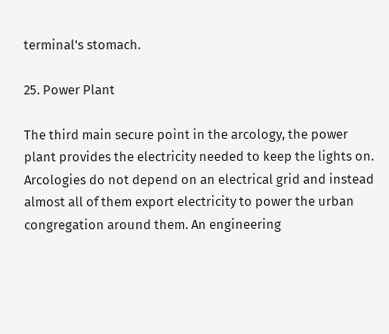terminal's stomach.

25. Power Plant

The third main secure point in the arcology, the power plant provides the electricity needed to keep the lights on. Arcologies do not depend on an electrical grid and instead almost all of them export electricity to power the urban congregation around them. An engineering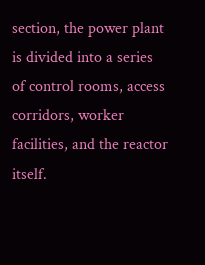section, the power plant is divided into a series of control rooms, access corridors, worker facilities, and the reactor itself.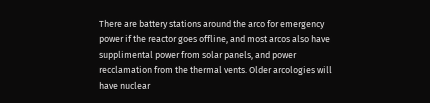There are battery stations around the arco for emergency power if the reactor goes offline, and most arcos also have supplimental power from solar panels, and power recclamation from the thermal vents. Older arcologies will have nuclear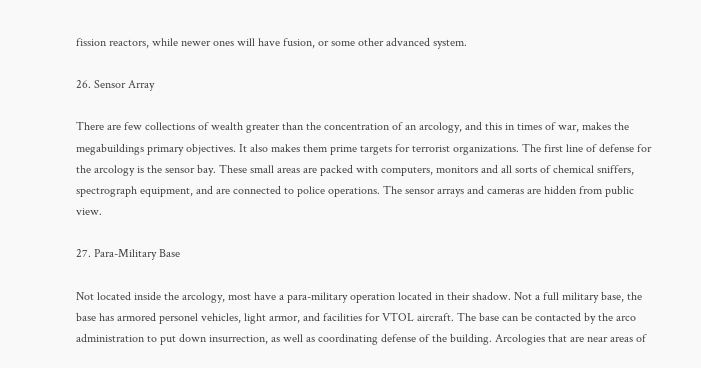fission reactors, while newer ones will have fusion, or some other advanced system.

26. Sensor Array

There are few collections of wealth greater than the concentration of an arcology, and this in times of war, makes the megabuildings primary objectives. It also makes them prime targets for terrorist organizations. The first line of defense for the arcology is the sensor bay. These small areas are packed with computers, monitors and all sorts of chemical sniffers, spectrograph equipment, and are connected to police operations. The sensor arrays and cameras are hidden from public view.

27. Para-Military Base

Not located inside the arcology, most have a para-military operation located in their shadow. Not a full military base, the base has armored personel vehicles, light armor, and facilities for VTOL aircraft. The base can be contacted by the arco administration to put down insurrection, as well as coordinating defense of the building. Arcologies that are near areas of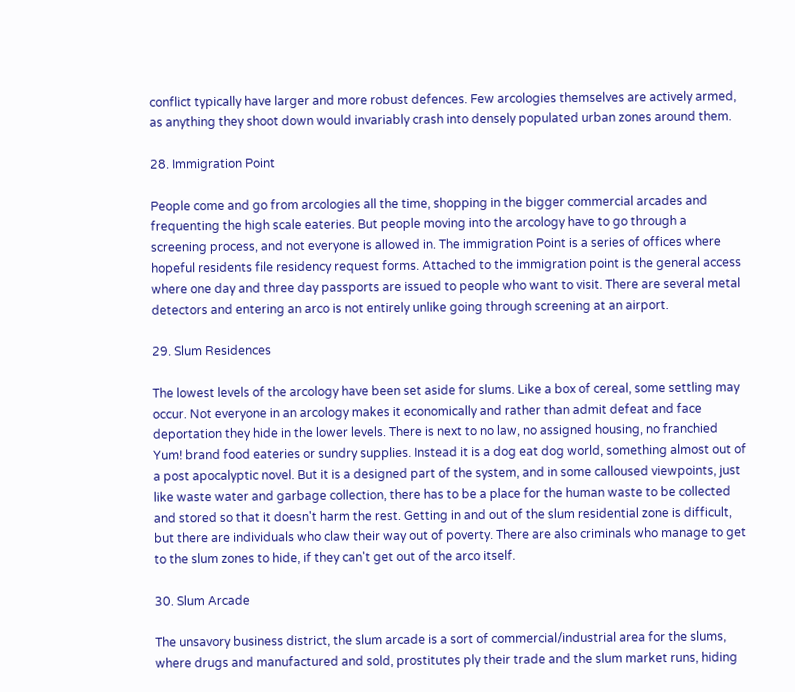conflict typically have larger and more robust defences. Few arcologies themselves are actively armed, as anything they shoot down would invariably crash into densely populated urban zones around them.

28. Immigration Point

People come and go from arcologies all the time, shopping in the bigger commercial arcades and frequenting the high scale eateries. But people moving into the arcology have to go through a screening process, and not everyone is allowed in. The immigration Point is a series of offices where hopeful residents file residency request forms. Attached to the immigration point is the general access where one day and three day passports are issued to people who want to visit. There are several metal detectors and entering an arco is not entirely unlike going through screening at an airport.

29. Slum Residences

The lowest levels of the arcology have been set aside for slums. Like a box of cereal, some settling may occur. Not everyone in an arcology makes it economically and rather than admit defeat and face deportation they hide in the lower levels. There is next to no law, no assigned housing, no franchied Yum! brand food eateries or sundry supplies. Instead it is a dog eat dog world, something almost out of a post apocalyptic novel. But it is a designed part of the system, and in some calloused viewpoints, just like waste water and garbage collection, there has to be a place for the human waste to be collected and stored so that it doesn't harm the rest. Getting in and out of the slum residential zone is difficult, but there are individuals who claw their way out of poverty. There are also criminals who manage to get to the slum zones to hide, if they can't get out of the arco itself.

30. Slum Arcade

The unsavory business district, the slum arcade is a sort of commercial/industrial area for the slums, where drugs and manufactured and sold, prostitutes ply their trade and the slum market runs, hiding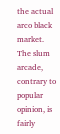the actual arco black market. The slum arcade, contrary to popular opinion, is fairly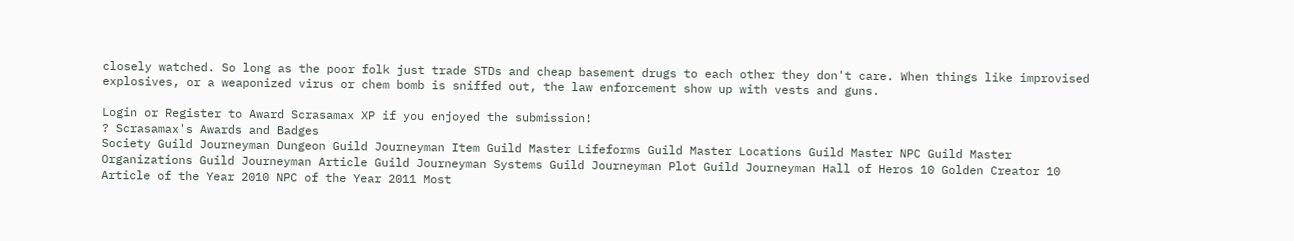closely watched. So long as the poor folk just trade STDs and cheap basement drugs to each other they don't care. When things like improvised explosives, or a weaponized virus or chem bomb is sniffed out, the law enforcement show up with vests and guns.

Login or Register to Award Scrasamax XP if you enjoyed the submission!
? Scrasamax's Awards and Badges
Society Guild Journeyman Dungeon Guild Journeyman Item Guild Master Lifeforms Guild Master Locations Guild Master NPC Guild Master Organizations Guild Journeyman Article Guild Journeyman Systems Guild Journeyman Plot Guild Journeyman Hall of Heros 10 Golden Creator 10 Article of the Year 2010 NPC of the Year 2011 Most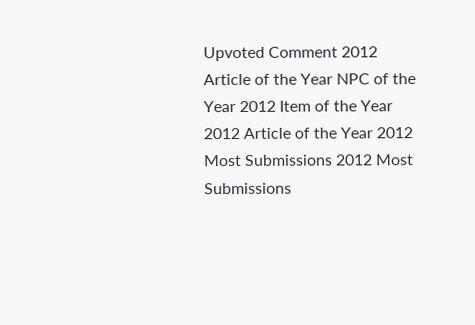Upvoted Comment 2012 Article of the Year NPC of the Year 2012 Item of the Year 2012 Article of the Year 2012 Most Submissions 2012 Most Submissions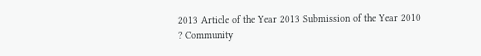2013 Article of the Year 2013 Submission of the Year 2010
? Community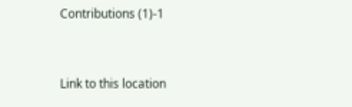Contributions (1)-1


Link to this location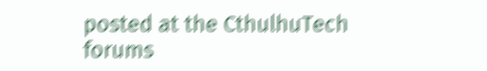posted at the CthulhuTech forums